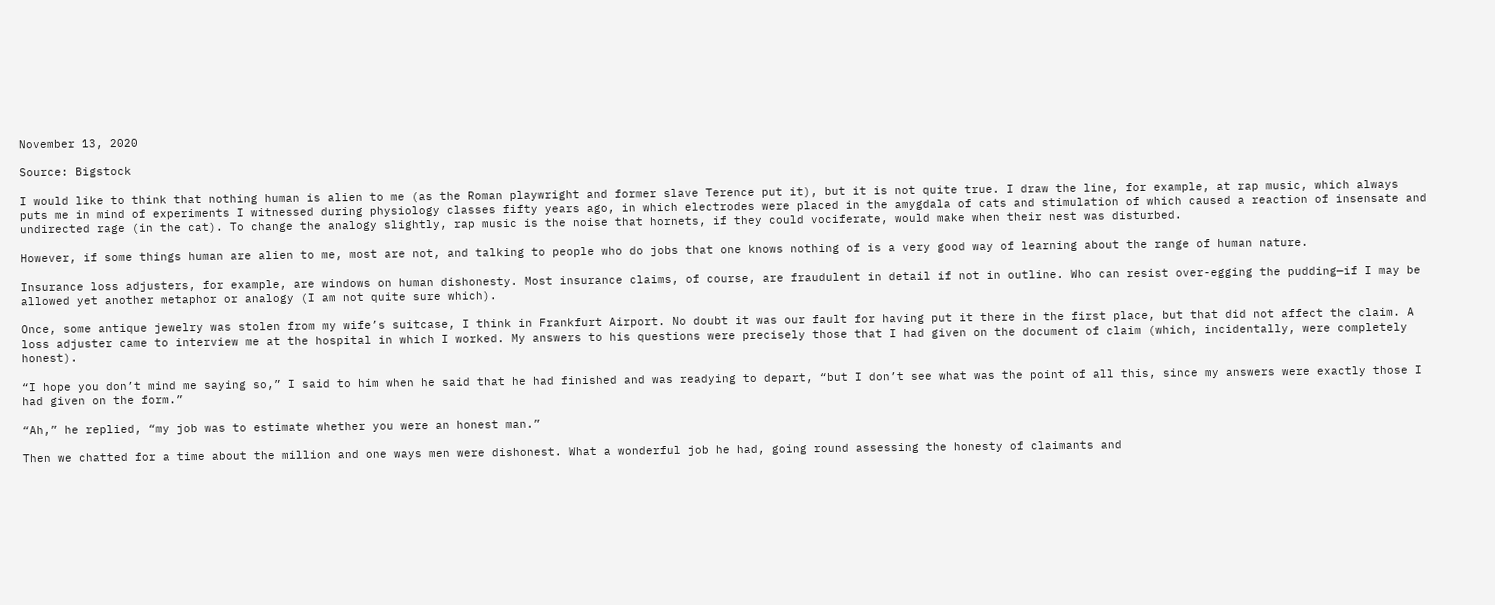November 13, 2020

Source: Bigstock

I would like to think that nothing human is alien to me (as the Roman playwright and former slave Terence put it), but it is not quite true. I draw the line, for example, at rap music, which always puts me in mind of experiments I witnessed during physiology classes fifty years ago, in which electrodes were placed in the amygdala of cats and stimulation of which caused a reaction of insensate and undirected rage (in the cat). To change the analogy slightly, rap music is the noise that hornets, if they could vociferate, would make when their nest was disturbed.

However, if some things human are alien to me, most are not, and talking to people who do jobs that one knows nothing of is a very good way of learning about the range of human nature.

Insurance loss adjusters, for example, are windows on human dishonesty. Most insurance claims, of course, are fraudulent in detail if not in outline. Who can resist over-egging the pudding—if I may be allowed yet another metaphor or analogy (I am not quite sure which).

Once, some antique jewelry was stolen from my wife’s suitcase, I think in Frankfurt Airport. No doubt it was our fault for having put it there in the first place, but that did not affect the claim. A loss adjuster came to interview me at the hospital in which I worked. My answers to his questions were precisely those that I had given on the document of claim (which, incidentally, were completely honest).

“I hope you don’t mind me saying so,” I said to him when he said that he had finished and was readying to depart, “but I don’t see what was the point of all this, since my answers were exactly those I had given on the form.”

“Ah,” he replied, “my job was to estimate whether you were an honest man.”

Then we chatted for a time about the million and one ways men were dishonest. What a wonderful job he had, going round assessing the honesty of claimants and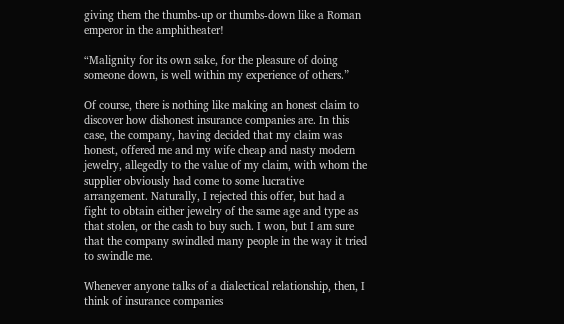giving them the thumbs-up or thumbs-down like a Roman emperor in the amphitheater!

“Malignity for its own sake, for the pleasure of doing someone down, is well within my experience of others.”

Of course, there is nothing like making an honest claim to discover how dishonest insurance companies are. In this case, the company, having decided that my claim was honest, offered me and my wife cheap and nasty modern jewelry, allegedly to the value of my claim, with whom the supplier obviously had come to some lucrative arrangement. Naturally, I rejected this offer, but had a fight to obtain either jewelry of the same age and type as that stolen, or the cash to buy such. I won, but I am sure that the company swindled many people in the way it tried to swindle me.

Whenever anyone talks of a dialectical relationship, then, I think of insurance companies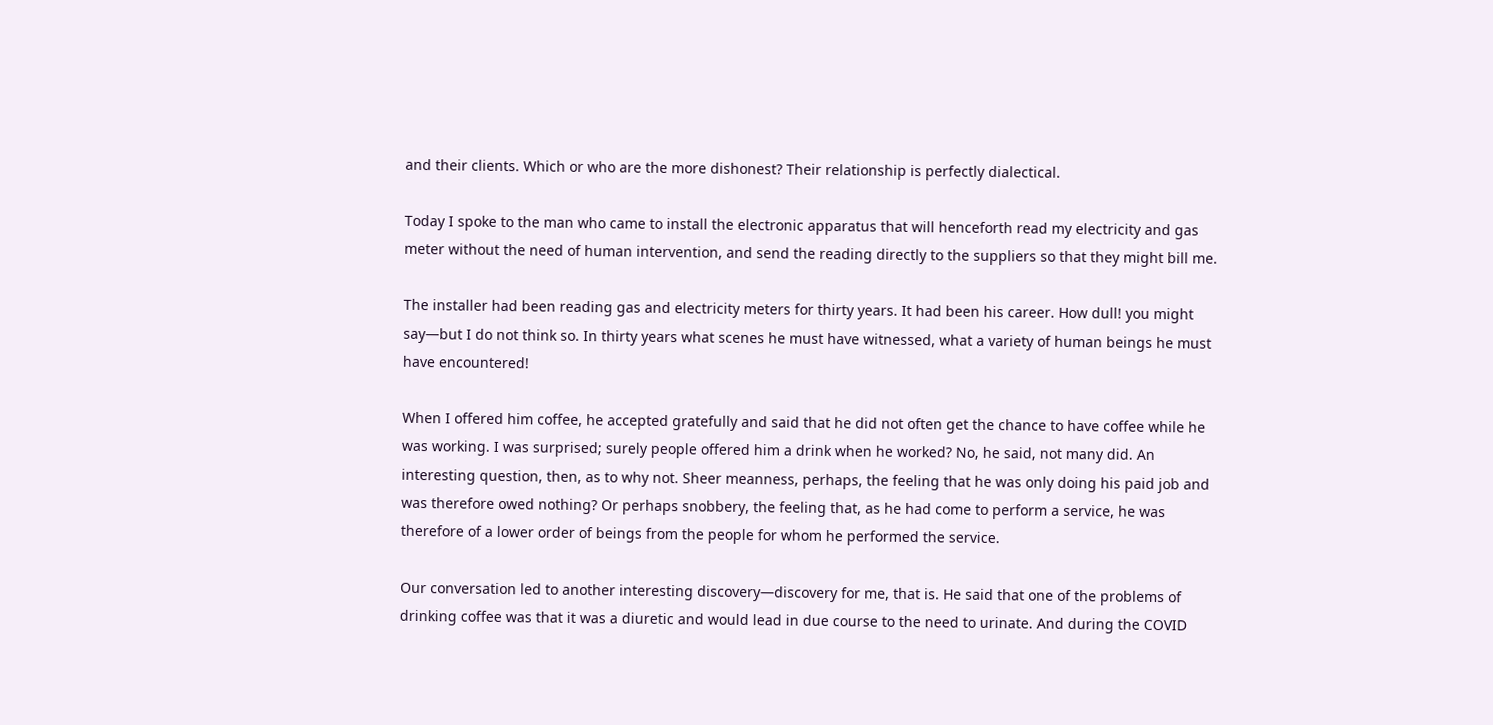and their clients. Which or who are the more dishonest? Their relationship is perfectly dialectical.

Today I spoke to the man who came to install the electronic apparatus that will henceforth read my electricity and gas meter without the need of human intervention, and send the reading directly to the suppliers so that they might bill me.

The installer had been reading gas and electricity meters for thirty years. It had been his career. How dull! you might say—but I do not think so. In thirty years what scenes he must have witnessed, what a variety of human beings he must have encountered!

When I offered him coffee, he accepted gratefully and said that he did not often get the chance to have coffee while he was working. I was surprised; surely people offered him a drink when he worked? No, he said, not many did. An interesting question, then, as to why not. Sheer meanness, perhaps, the feeling that he was only doing his paid job and was therefore owed nothing? Or perhaps snobbery, the feeling that, as he had come to perform a service, he was therefore of a lower order of beings from the people for whom he performed the service.

Our conversation led to another interesting discovery—discovery for me, that is. He said that one of the problems of drinking coffee was that it was a diuretic and would lead in due course to the need to urinate. And during the COVID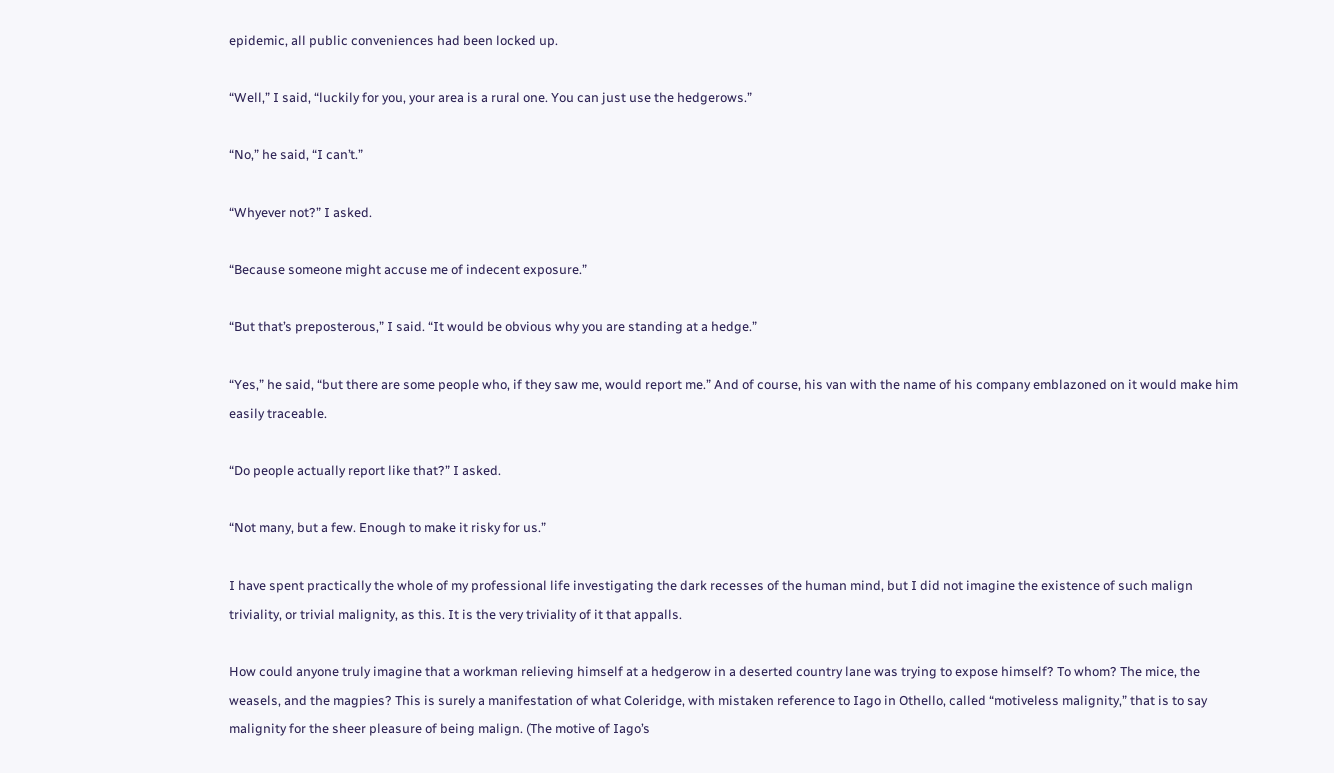epidemic, all public conveniences had been locked up.

“Well,” I said, “luckily for you, your area is a rural one. You can just use the hedgerows.”

“No,” he said, “I can’t.”

“Whyever not?” I asked.

“Because someone might accuse me of indecent exposure.”

“But that’s preposterous,” I said. “It would be obvious why you are standing at a hedge.”

“Yes,” he said, “but there are some people who, if they saw me, would report me.” And of course, his van with the name of his company emblazoned on it would make him easily traceable.

“Do people actually report like that?” I asked.

“Not many, but a few. Enough to make it risky for us.”

I have spent practically the whole of my professional life investigating the dark recesses of the human mind, but I did not imagine the existence of such malign triviality, or trivial malignity, as this. It is the very triviality of it that appalls.

How could anyone truly imagine that a workman relieving himself at a hedgerow in a deserted country lane was trying to expose himself? To whom? The mice, the weasels, and the magpies? This is surely a manifestation of what Coleridge, with mistaken reference to Iago in Othello, called “motiveless malignity,” that is to say malignity for the sheer pleasure of being malign. (The motive of Iago’s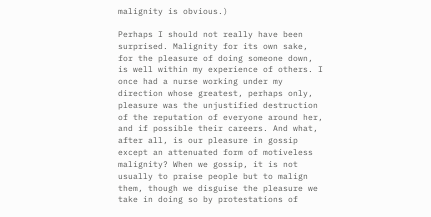malignity is obvious.)

Perhaps I should not really have been surprised. Malignity for its own sake, for the pleasure of doing someone down, is well within my experience of others. I once had a nurse working under my direction whose greatest, perhaps only, pleasure was the unjustified destruction of the reputation of everyone around her, and if possible their careers. And what, after all, is our pleasure in gossip except an attenuated form of motiveless malignity? When we gossip, it is not usually to praise people but to malign them, though we disguise the pleasure we take in doing so by protestations of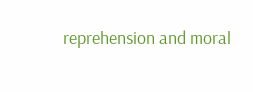reprehension and moral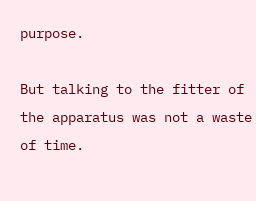purpose.

But talking to the fitter of the apparatus was not a waste of time.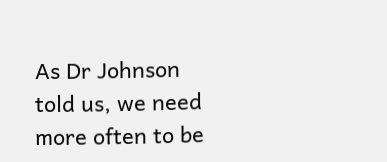As Dr Johnson told us, we need more often to be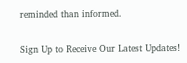reminded than informed.


Sign Up to Receive Our Latest Updates!